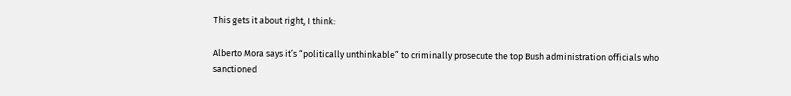This gets it about right, I think:

Alberto Mora says it’s “politically unthinkable” to criminally prosecute the top Bush administration officials who sanctioned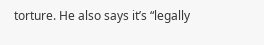torture. He also says it’s “legally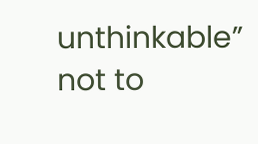unthinkable” not to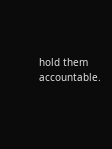hold them accountable.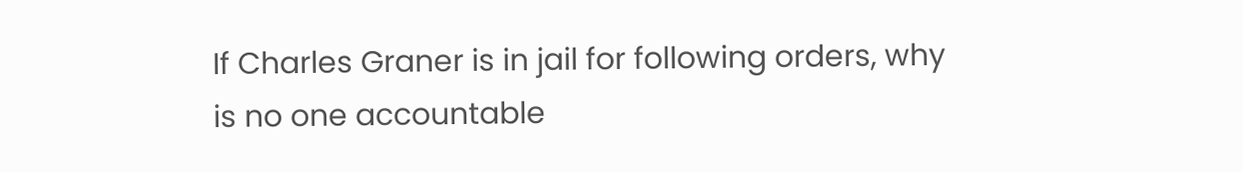If Charles Graner is in jail for following orders, why is no one accountable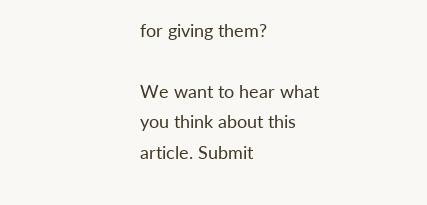for giving them?

We want to hear what you think about this article. Submit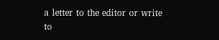a letter to the editor or write to